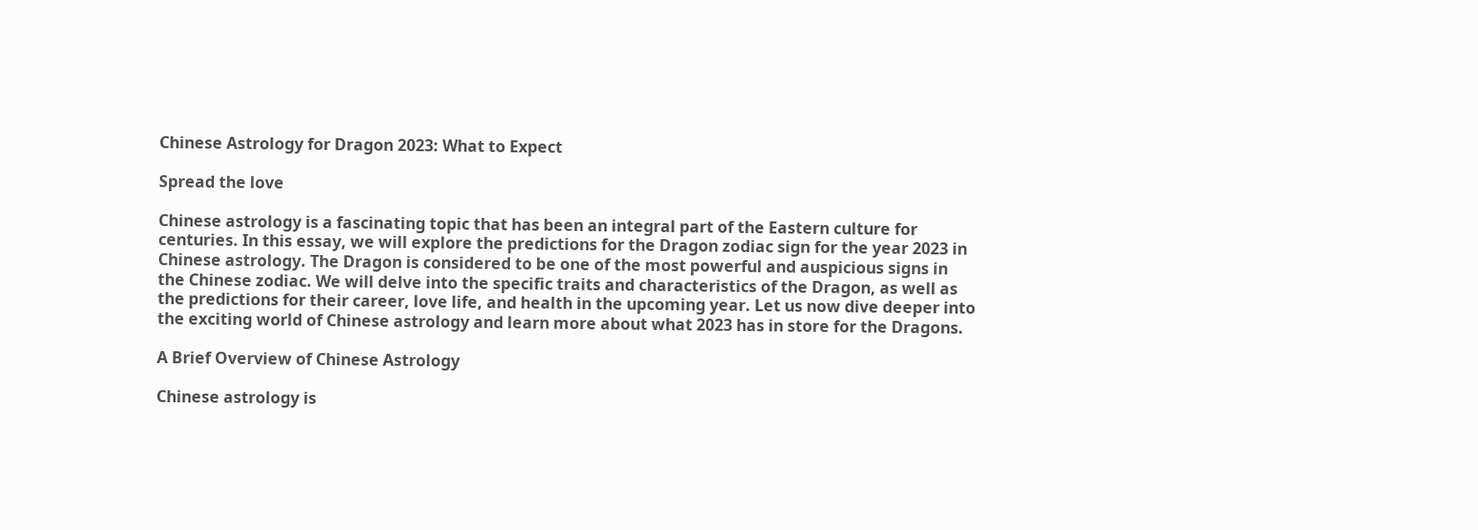Chinese Astrology for Dragon 2023: What to Expect

Spread the love

Chinese astrology is a fascinating topic that has been an integral part of the Eastern culture for centuries. In this essay, we will explore the predictions for the Dragon zodiac sign for the year 2023 in Chinese astrology. The Dragon is considered to be one of the most powerful and auspicious signs in the Chinese zodiac. We will delve into the specific traits and characteristics of the Dragon, as well as the predictions for their career, love life, and health in the upcoming year. Let us now dive deeper into the exciting world of Chinese astrology and learn more about what 2023 has in store for the Dragons.

A Brief Overview of Chinese Astrology

Chinese astrology is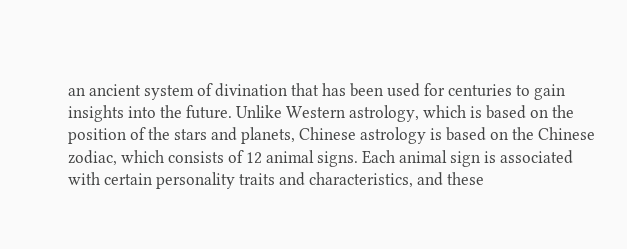an ancient system of divination that has been used for centuries to gain insights into the future. Unlike Western astrology, which is based on the position of the stars and planets, Chinese astrology is based on the Chinese zodiac, which consists of 12 animal signs. Each animal sign is associated with certain personality traits and characteristics, and these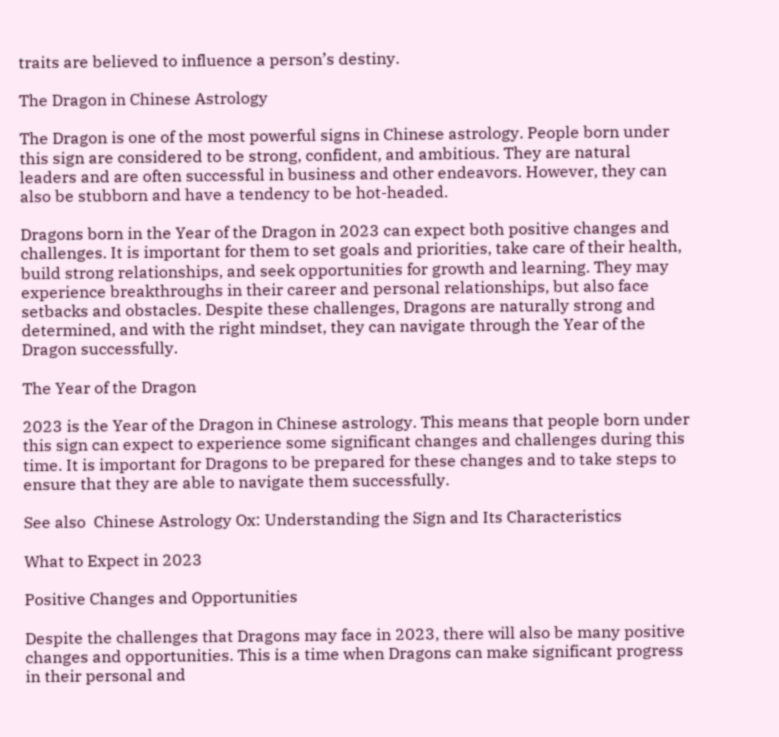traits are believed to influence a person’s destiny.

The Dragon in Chinese Astrology

The Dragon is one of the most powerful signs in Chinese astrology. People born under this sign are considered to be strong, confident, and ambitious. They are natural leaders and are often successful in business and other endeavors. However, they can also be stubborn and have a tendency to be hot-headed.

Dragons born in the Year of the Dragon in 2023 can expect both positive changes and challenges. It is important for them to set goals and priorities, take care of their health, build strong relationships, and seek opportunities for growth and learning. They may experience breakthroughs in their career and personal relationships, but also face setbacks and obstacles. Despite these challenges, Dragons are naturally strong and determined, and with the right mindset, they can navigate through the Year of the Dragon successfully.

The Year of the Dragon

2023 is the Year of the Dragon in Chinese astrology. This means that people born under this sign can expect to experience some significant changes and challenges during this time. It is important for Dragons to be prepared for these changes and to take steps to ensure that they are able to navigate them successfully.

See also  Chinese Astrology Ox: Understanding the Sign and Its Characteristics

What to Expect in 2023

Positive Changes and Opportunities

Despite the challenges that Dragons may face in 2023, there will also be many positive changes and opportunities. This is a time when Dragons can make significant progress in their personal and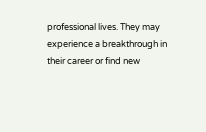professional lives. They may experience a breakthrough in their career or find new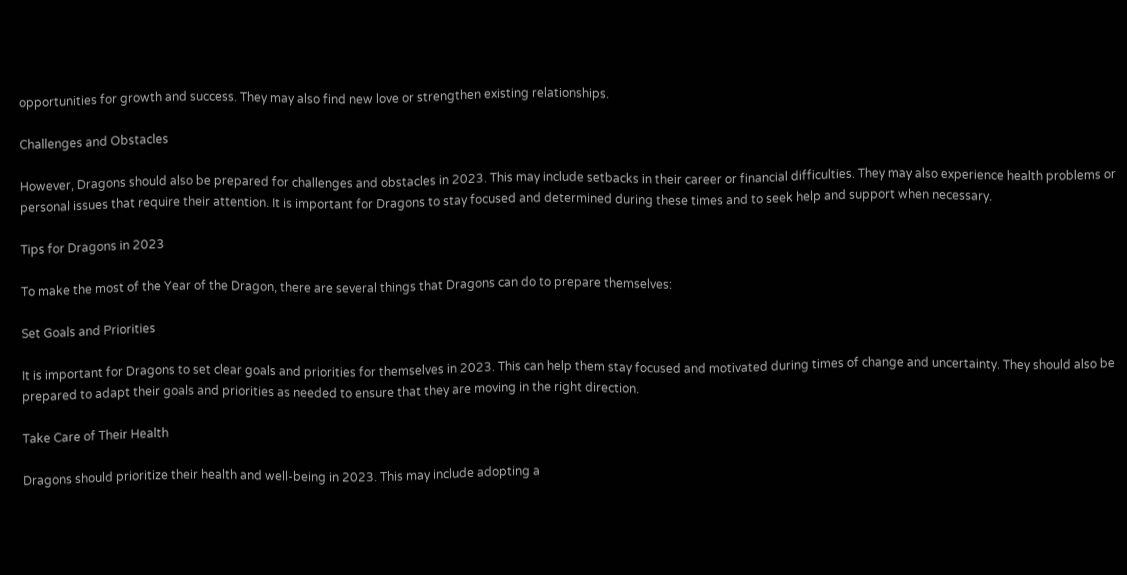opportunities for growth and success. They may also find new love or strengthen existing relationships.

Challenges and Obstacles

However, Dragons should also be prepared for challenges and obstacles in 2023. This may include setbacks in their career or financial difficulties. They may also experience health problems or personal issues that require their attention. It is important for Dragons to stay focused and determined during these times and to seek help and support when necessary.

Tips for Dragons in 2023

To make the most of the Year of the Dragon, there are several things that Dragons can do to prepare themselves:

Set Goals and Priorities

It is important for Dragons to set clear goals and priorities for themselves in 2023. This can help them stay focused and motivated during times of change and uncertainty. They should also be prepared to adapt their goals and priorities as needed to ensure that they are moving in the right direction.

Take Care of Their Health

Dragons should prioritize their health and well-being in 2023. This may include adopting a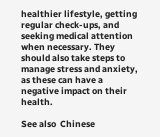healthier lifestyle, getting regular check-ups, and seeking medical attention when necessary. They should also take steps to manage stress and anxiety, as these can have a negative impact on their health.

See also  Chinese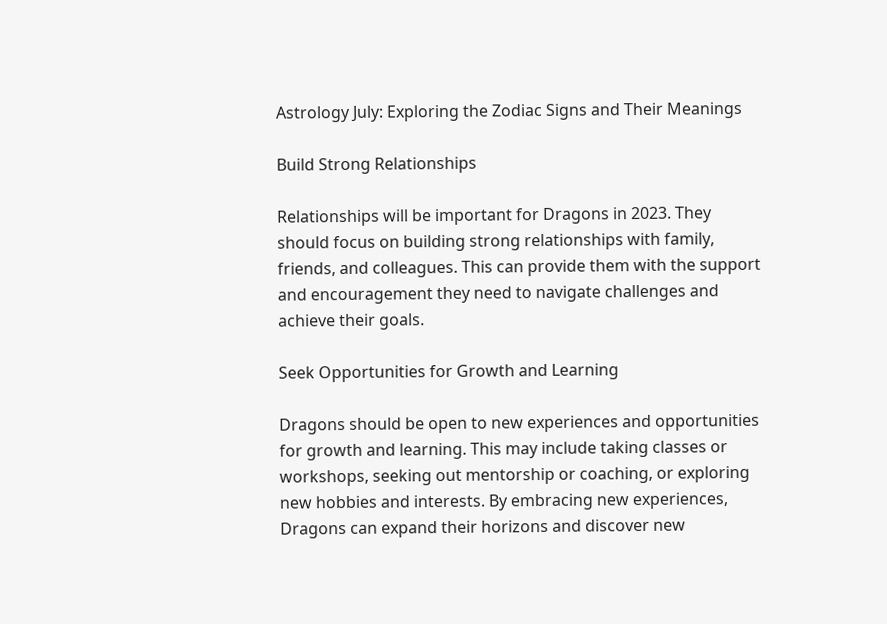Astrology July: Exploring the Zodiac Signs and Their Meanings

Build Strong Relationships

Relationships will be important for Dragons in 2023. They should focus on building strong relationships with family, friends, and colleagues. This can provide them with the support and encouragement they need to navigate challenges and achieve their goals.

Seek Opportunities for Growth and Learning

Dragons should be open to new experiences and opportunities for growth and learning. This may include taking classes or workshops, seeking out mentorship or coaching, or exploring new hobbies and interests. By embracing new experiences, Dragons can expand their horizons and discover new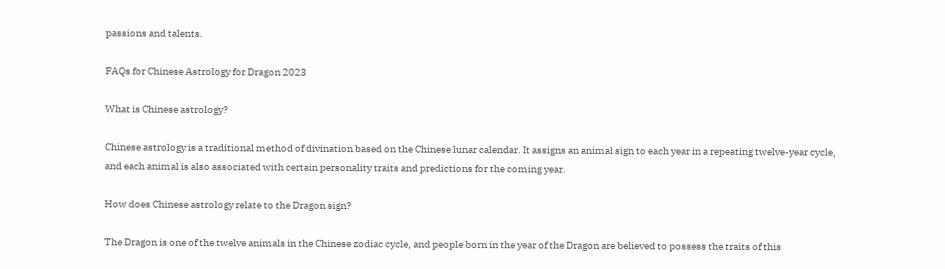passions and talents.

FAQs for Chinese Astrology for Dragon 2023

What is Chinese astrology?

Chinese astrology is a traditional method of divination based on the Chinese lunar calendar. It assigns an animal sign to each year in a repeating twelve-year cycle, and each animal is also associated with certain personality traits and predictions for the coming year.

How does Chinese astrology relate to the Dragon sign?

The Dragon is one of the twelve animals in the Chinese zodiac cycle, and people born in the year of the Dragon are believed to possess the traits of this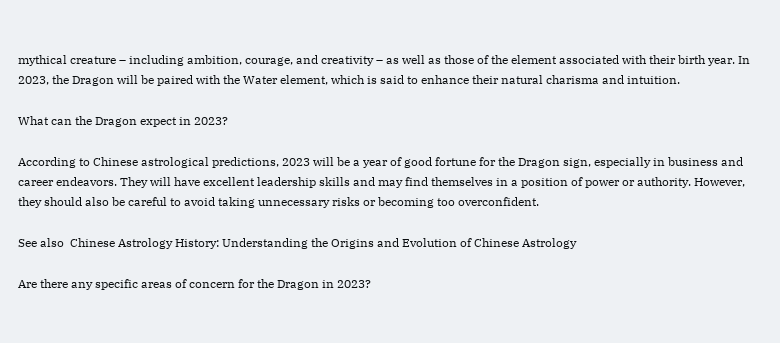mythical creature – including ambition, courage, and creativity – as well as those of the element associated with their birth year. In 2023, the Dragon will be paired with the Water element, which is said to enhance their natural charisma and intuition.

What can the Dragon expect in 2023?

According to Chinese astrological predictions, 2023 will be a year of good fortune for the Dragon sign, especially in business and career endeavors. They will have excellent leadership skills and may find themselves in a position of power or authority. However, they should also be careful to avoid taking unnecessary risks or becoming too overconfident.

See also  Chinese Astrology History: Understanding the Origins and Evolution of Chinese Astrology

Are there any specific areas of concern for the Dragon in 2023?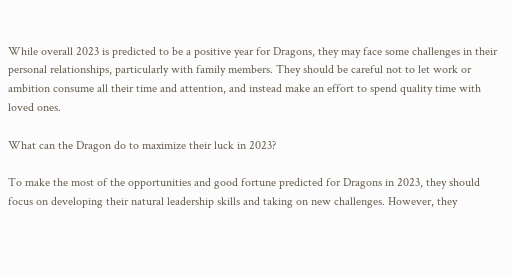While overall 2023 is predicted to be a positive year for Dragons, they may face some challenges in their personal relationships, particularly with family members. They should be careful not to let work or ambition consume all their time and attention, and instead make an effort to spend quality time with loved ones.

What can the Dragon do to maximize their luck in 2023?

To make the most of the opportunities and good fortune predicted for Dragons in 2023, they should focus on developing their natural leadership skills and taking on new challenges. However, they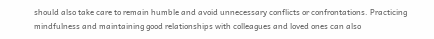should also take care to remain humble and avoid unnecessary conflicts or confrontations. Practicing mindfulness and maintaining good relationships with colleagues and loved ones can also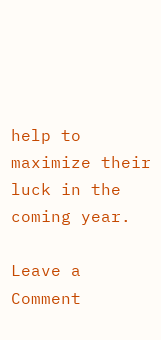help to maximize their luck in the coming year.

Leave a Comment